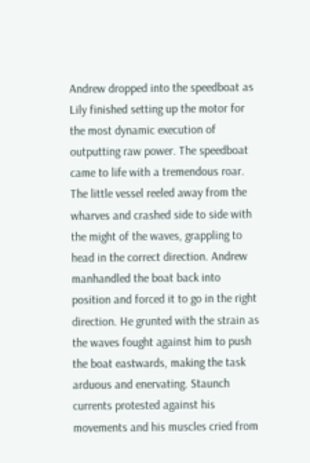Andrew dropped into the speedboat as Lily finished setting up the motor for the most dynamic execution of outputting raw power. The speedboat came to life with a tremendous roar. The little vessel reeled away from the wharves and crashed side to side with the might of the waves, grappling to head in the correct direction. Andrew manhandled the boat back into position and forced it to go in the right direction. He grunted with the strain as the waves fought against him to push the boat eastwards, making the task arduous and enervating. Staunch currents protested against his movements and his muscles cried from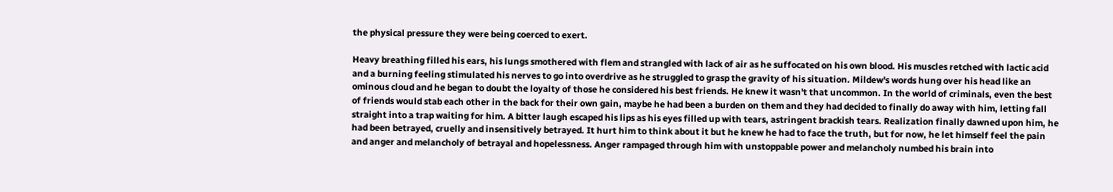the physical pressure they were being coerced to exert.

Heavy breathing filled his ears, his lungs smothered with flem and strangled with lack of air as he suffocated on his own blood. His muscles retched with lactic acid and a burning feeling stimulated his nerves to go into overdrive as he struggled to grasp the gravity of his situation. Mildew's words hung over his head like an ominous cloud and he began to doubt the loyalty of those he considered his best friends. He knew it wasn't that uncommon. In the world of criminals, even the best of friends would stab each other in the back for their own gain, maybe he had been a burden on them and they had decided to finally do away with him, letting fall straight into a trap waiting for him. A bitter laugh escaped his lips as his eyes filled up with tears, astringent brackish tears. Realization finally dawned upon him, he had been betrayed, cruelly and insensitively betrayed. It hurt him to think about it but he knew he had to face the truth, but for now, he let himself feel the pain and anger and melancholy of betrayal and hopelessness. Anger rampaged through him with unstoppable power and melancholy numbed his brain into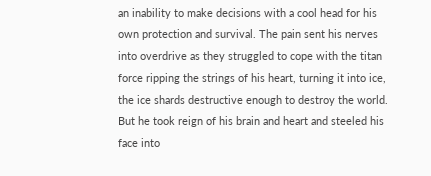an inability to make decisions with a cool head for his own protection and survival. The pain sent his nerves into overdrive as they struggled to cope with the titan force ripping the strings of his heart, turning it into ice, the ice shards destructive enough to destroy the world. But he took reign of his brain and heart and steeled his face into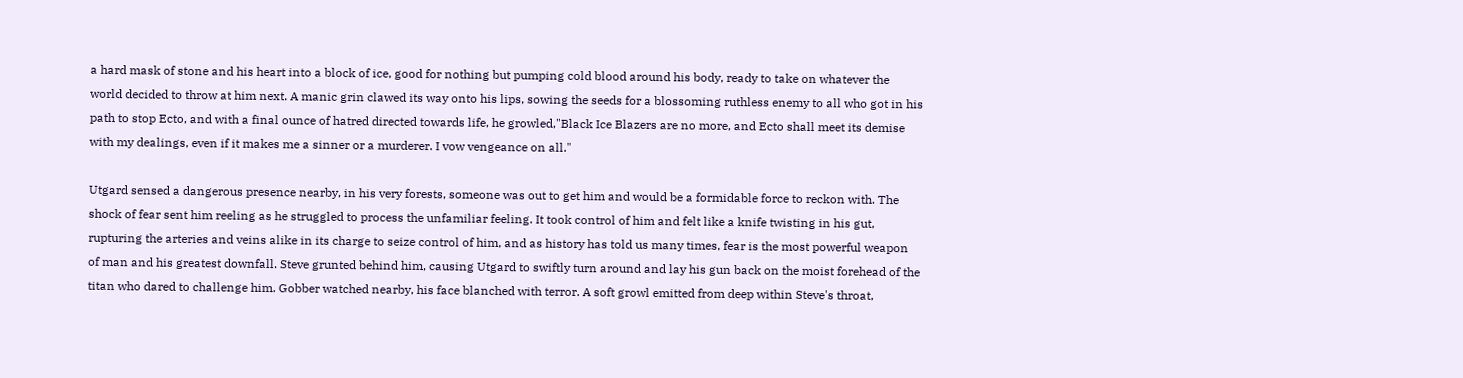a hard mask of stone and his heart into a block of ice, good for nothing but pumping cold blood around his body, ready to take on whatever the world decided to throw at him next. A manic grin clawed its way onto his lips, sowing the seeds for a blossoming ruthless enemy to all who got in his path to stop Ecto, and with a final ounce of hatred directed towards life, he growled,"Black Ice Blazers are no more, and Ecto shall meet its demise with my dealings, even if it makes me a sinner or a murderer. I vow vengeance on all."

Utgard sensed a dangerous presence nearby, in his very forests, someone was out to get him and would be a formidable force to reckon with. The shock of fear sent him reeling as he struggled to process the unfamiliar feeling. It took control of him and felt like a knife twisting in his gut, rupturing the arteries and veins alike in its charge to seize control of him, and as history has told us many times, fear is the most powerful weapon of man and his greatest downfall. Steve grunted behind him, causing Utgard to swiftly turn around and lay his gun back on the moist forehead of the titan who dared to challenge him. Gobber watched nearby, his face blanched with terror. A soft growl emitted from deep within Steve's throat,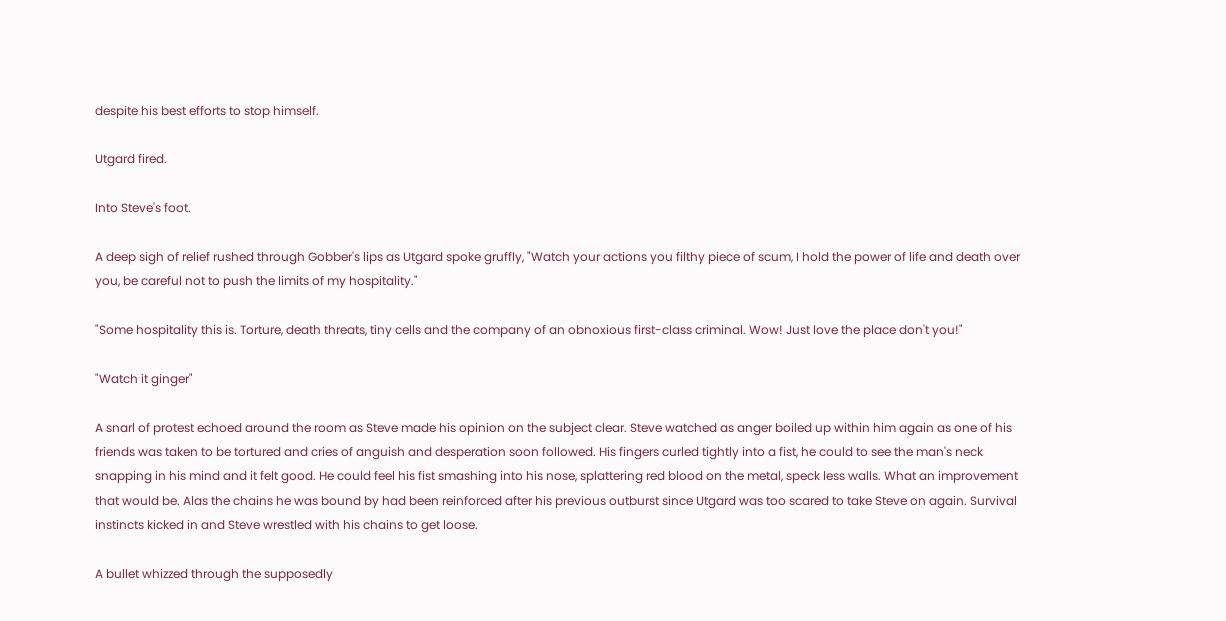despite his best efforts to stop himself.

Utgard fired.

Into Steve's foot.

A deep sigh of relief rushed through Gobber's lips as Utgard spoke gruffly, "Watch your actions you filthy piece of scum, I hold the power of life and death over you, be careful not to push the limits of my hospitality."

"Some hospitality this is. Torture, death threats, tiny cells and the company of an obnoxious first-class criminal. Wow! Just love the place don't you!"

"Watch it ginger"

A snarl of protest echoed around the room as Steve made his opinion on the subject clear. Steve watched as anger boiled up within him again as one of his friends was taken to be tortured and cries of anguish and desperation soon followed. His fingers curled tightly into a fist, he could to see the man's neck snapping in his mind and it felt good. He could feel his fist smashing into his nose, splattering red blood on the metal, speck less walls. What an improvement that would be. Alas the chains he was bound by had been reinforced after his previous outburst since Utgard was too scared to take Steve on again. Survival instincts kicked in and Steve wrestled with his chains to get loose.

A bullet whizzed through the supposedly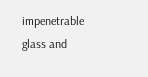impenetrable glass and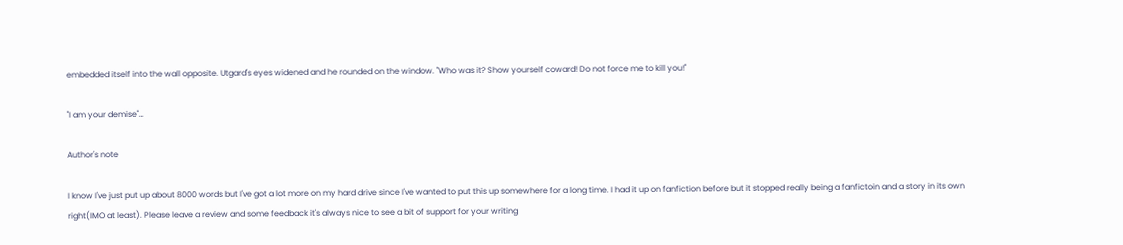embedded itself into the wall opposite. Utgard's eyes widened and he rounded on the window. "Who was it? Show yourself coward! Do not force me to kill you!"

"I am your demise"…

Author's note

I know I've just put up about 8000 words but I've got a lot more on my hard drive since I've wanted to put this up somewhere for a long time. I had it up on fanfiction before but it stopped really being a fanfictoin and a story in its own right(IMO at least). Please leave a review and some feedback it's always nice to see a bit of support for your writing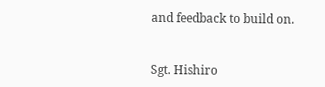and feedback to build on.


Sgt. Hishiro